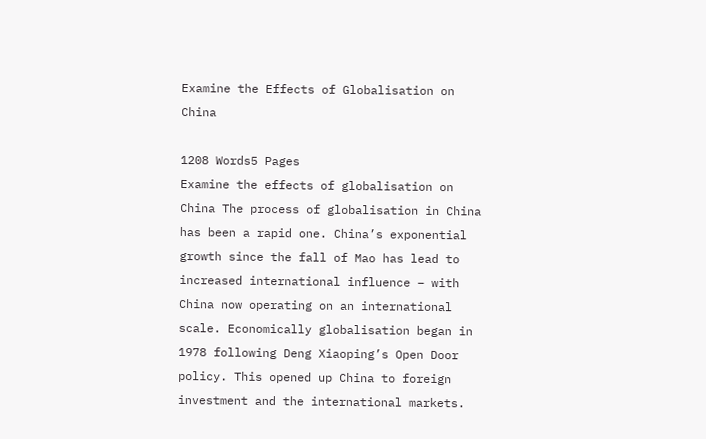Examine the Effects of Globalisation on China

1208 Words5 Pages
Examine the effects of globalisation on China The process of globalisation in China has been a rapid one. China’s exponential growth since the fall of Mao has lead to increased international influence – with China now operating on an international scale. Economically globalisation began in 1978 following Deng Xiaoping’s Open Door policy. This opened up China to foreign investment and the international markets.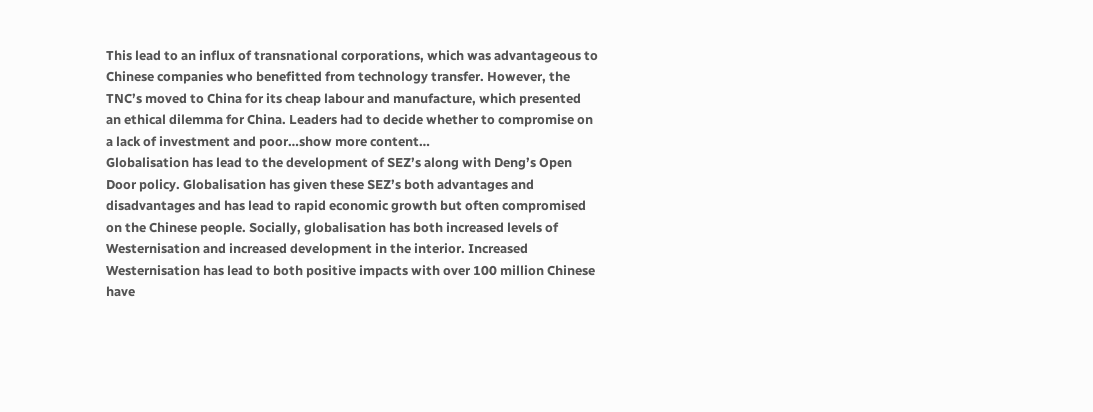This lead to an influx of transnational corporations, which was advantageous to Chinese companies who benefitted from technology transfer. However, the TNC’s moved to China for its cheap labour and manufacture, which presented an ethical dilemma for China. Leaders had to decide whether to compromise on a lack of investment and poor…show more content…
Globalisation has lead to the development of SEZ’s along with Deng’s Open Door policy. Globalisation has given these SEZ’s both advantages and disadvantages and has lead to rapid economic growth but often compromised on the Chinese people. Socially, globalisation has both increased levels of Westernisation and increased development in the interior. Increased Westernisation has lead to both positive impacts with over 100 million Chinese have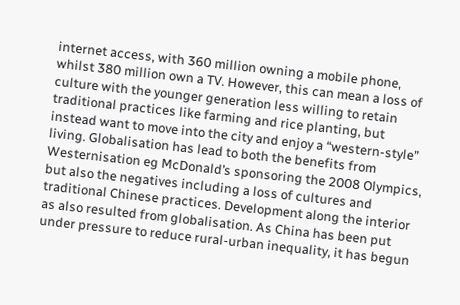internet access, with 360 million owning a mobile phone, whilst 380 million own a TV. However, this can mean a loss of culture with the younger generation less willing to retain traditional practices like farming and rice planting, but instead want to move into the city and enjoy a “western-style” living. Globalisation has lead to both the benefits from Westernisation eg McDonald’s sponsoring the 2008 Olympics, but also the negatives including a loss of cultures and traditional Chinese practices. Development along the interior as also resulted from globalisation. As China has been put under pressure to reduce rural-urban inequality, it has begun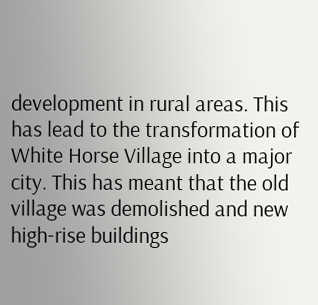development in rural areas. This has lead to the transformation of White Horse Village into a major city. This has meant that the old village was demolished and new high-rise buildings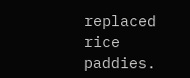replaced rice paddies.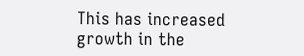This has increased growth in the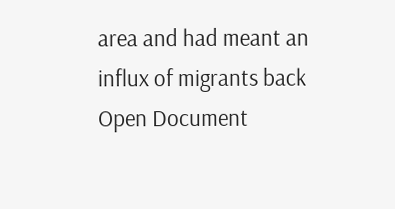area and had meant an influx of migrants back
Open Document